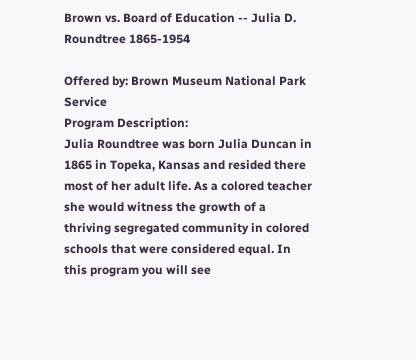Brown vs. Board of Education -- Julia D. Roundtree 1865-1954

Offered by: Brown Museum National Park Service
Program Description:
Julia Roundtree was born Julia Duncan in 1865 in Topeka, Kansas and resided there most of her adult life. As a colored teacher she would witness the growth of a thriving segregated community in colored schools that were considered equal. In this program you will see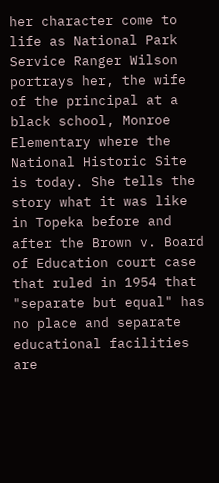her character come to life as National Park Service Ranger Wilson portrays her, the wife of the principal at a black school, Monroe Elementary where the National Historic Site is today. She tells the story what it was like in Topeka before and after the Brown v. Board of Education court case that ruled in 1954 that "separate but equal" has no place and separate educational facilities are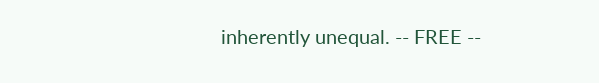inherently unequal. -- FREE --